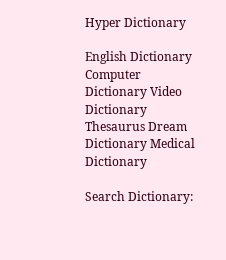Hyper Dictionary

English Dictionary Computer Dictionary Video Dictionary Thesaurus Dream Dictionary Medical Dictionary

Search Dictionary: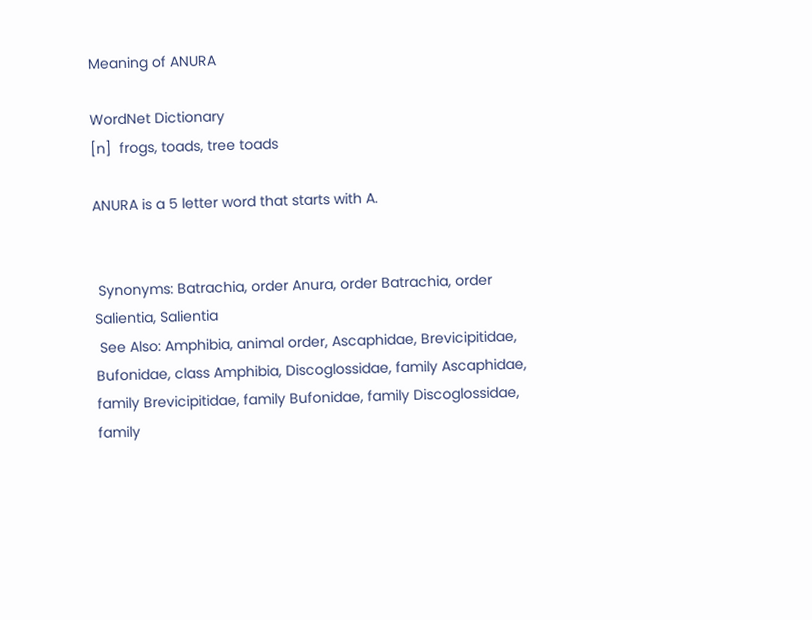Meaning of ANURA

WordNet Dictionary
[n]  frogs, toads, tree toads

ANURA is a 5 letter word that starts with A.


 Synonyms: Batrachia, order Anura, order Batrachia, order Salientia, Salientia
 See Also: Amphibia, animal order, Ascaphidae, Brevicipitidae, Bufonidae, class Amphibia, Discoglossidae, family Ascaphidae, family Brevicipitidae, family Bufonidae, family Discoglossidae, family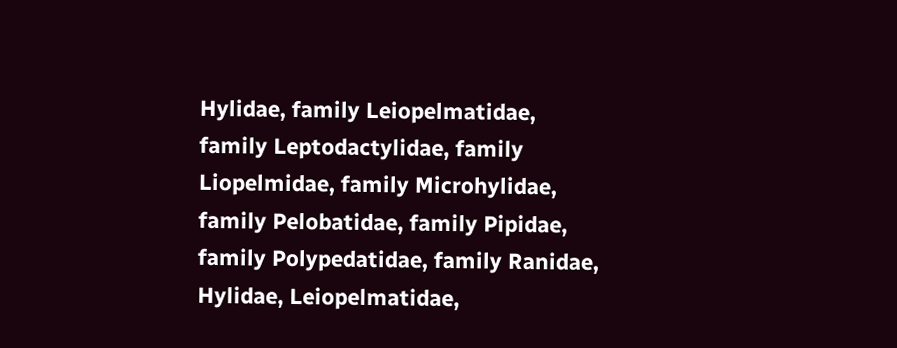Hylidae, family Leiopelmatidae, family Leptodactylidae, family Liopelmidae, family Microhylidae, family Pelobatidae, family Pipidae, family Polypedatidae, family Ranidae, Hylidae, Leiopelmatidae,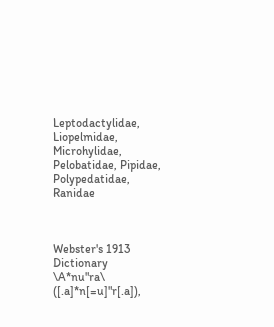Leptodactylidae, Liopelmidae, Microhylidae, Pelobatidae, Pipidae, Polypedatidae, Ranidae



Webster's 1913 Dictionary
\A*nu"ra\ ([.a]*n[=u]"r[.a]),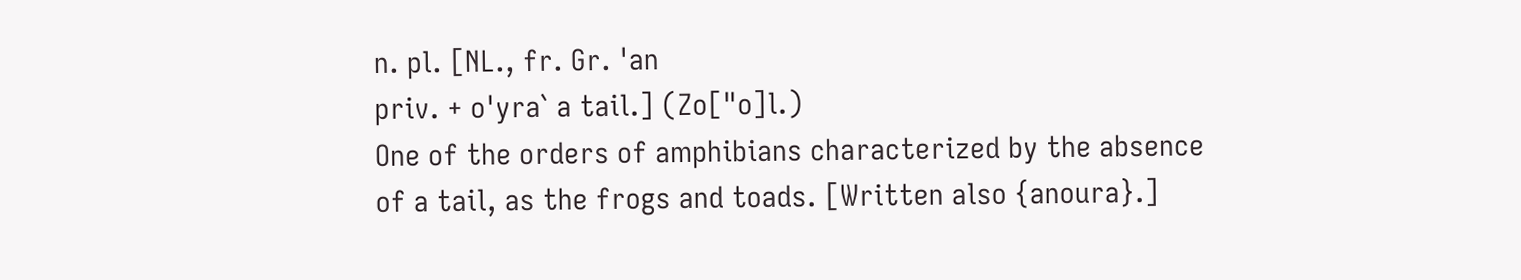n. pl. [NL., fr. Gr. 'an
priv. + o'yra` a tail.] (Zo["o]l.)
One of the orders of amphibians characterized by the absence
of a tail, as the frogs and toads. [Written also {anoura}.]